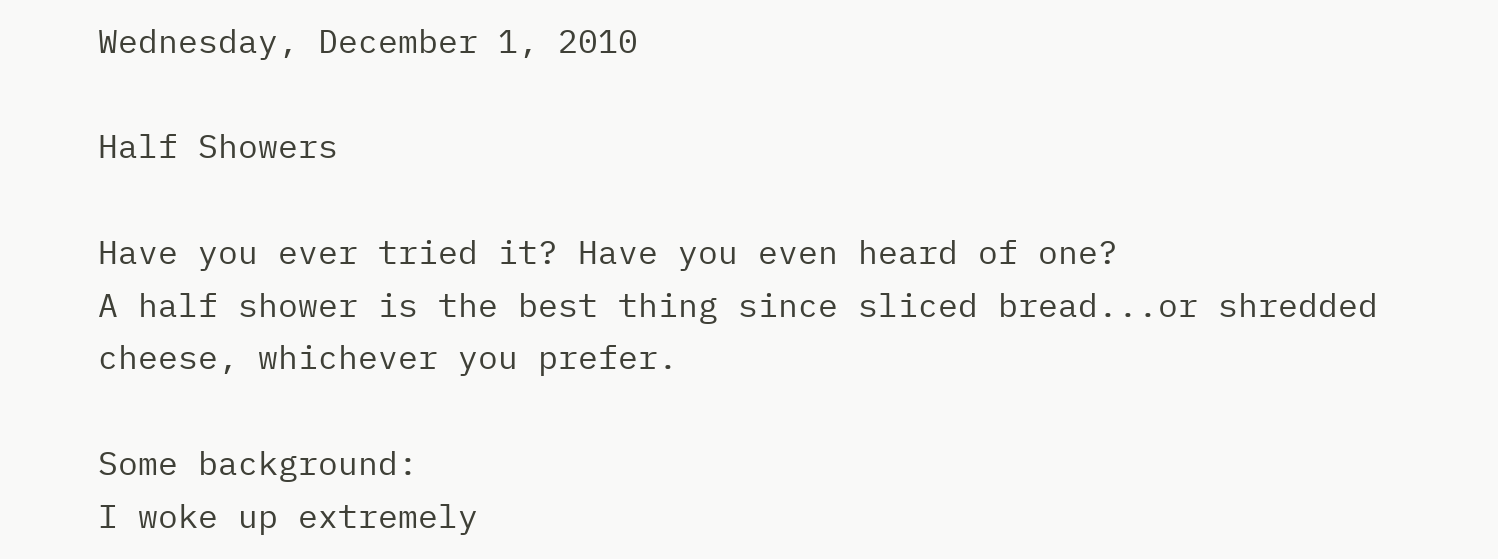Wednesday, December 1, 2010

Half Showers

Have you ever tried it? Have you even heard of one?
A half shower is the best thing since sliced bread...or shredded cheese, whichever you prefer.

Some background:
I woke up extremely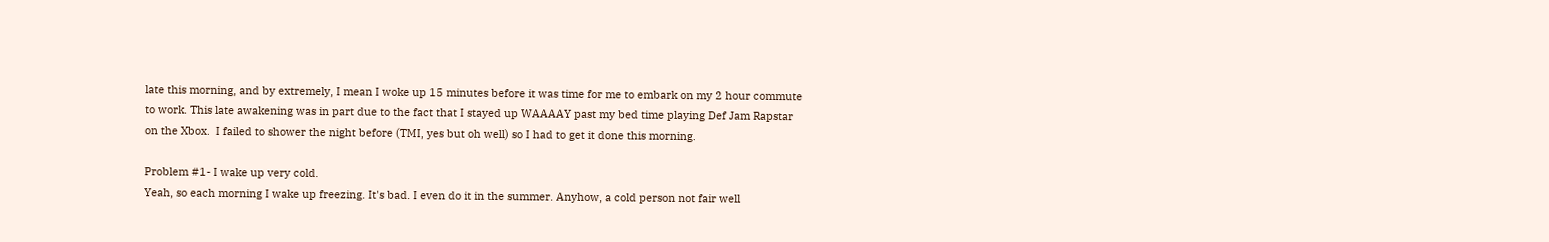late this morning, and by extremely, I mean I woke up 15 minutes before it was time for me to embark on my 2 hour commute to work. This late awakening was in part due to the fact that I stayed up WAAAAY past my bed time playing Def Jam Rapstar on the Xbox.  I failed to shower the night before (TMI, yes but oh well) so I had to get it done this morning.

Problem #1- I wake up very cold.
Yeah, so each morning I wake up freezing. It's bad. I even do it in the summer. Anyhow, a cold person not fair well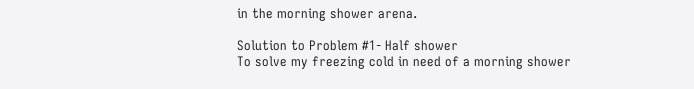in the morning shower arena.

Solution to Problem #1- Half shower
To solve my freezing cold in need of a morning shower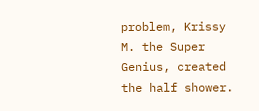problem, Krissy M. the Super Genius, created the half shower.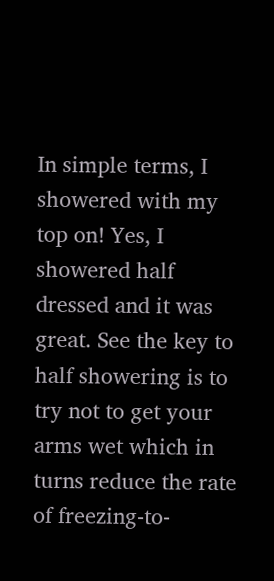In simple terms, I showered with my top on! Yes, I showered half dressed and it was great. See the key to half showering is to try not to get your arms wet which in turns reduce the rate of freezing-to-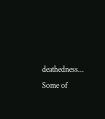deathedness... Some of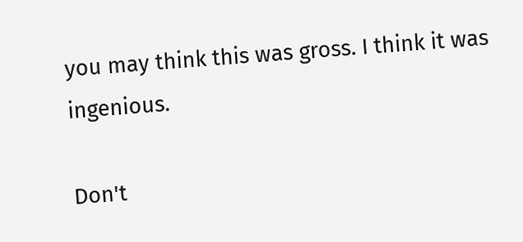you may think this was gross. I think it was ingenious.

Don't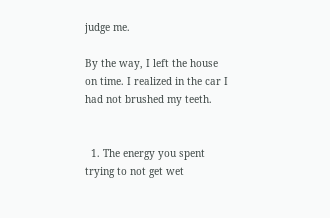judge me.

By the way, I left the house on time. I realized in the car I had not brushed my teeth.


  1. The energy you spent trying to not get wet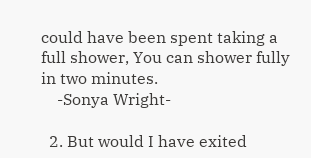could have been spent taking a full shower, You can shower fully in two minutes.
    -Sonya Wright-

  2. But would I have exited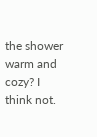the shower warm and cozy? I think not.